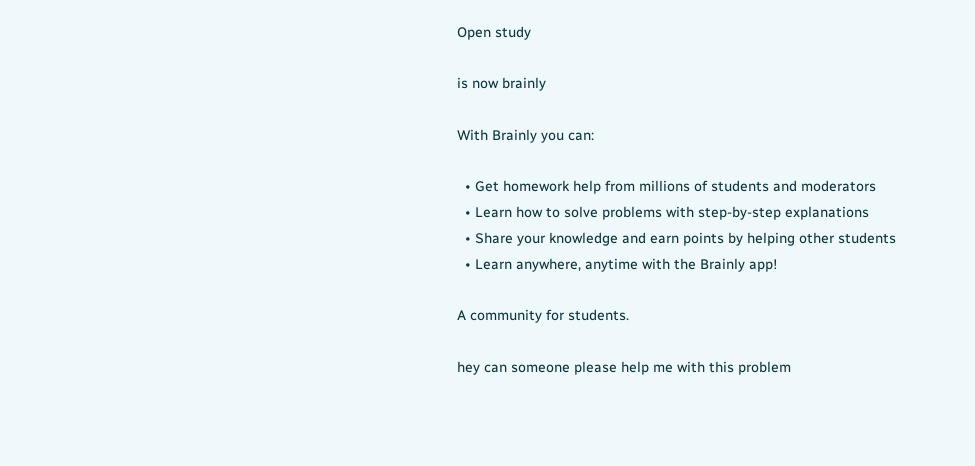Open study

is now brainly

With Brainly you can:

  • Get homework help from millions of students and moderators
  • Learn how to solve problems with step-by-step explanations
  • Share your knowledge and earn points by helping other students
  • Learn anywhere, anytime with the Brainly app!

A community for students.

hey can someone please help me with this problem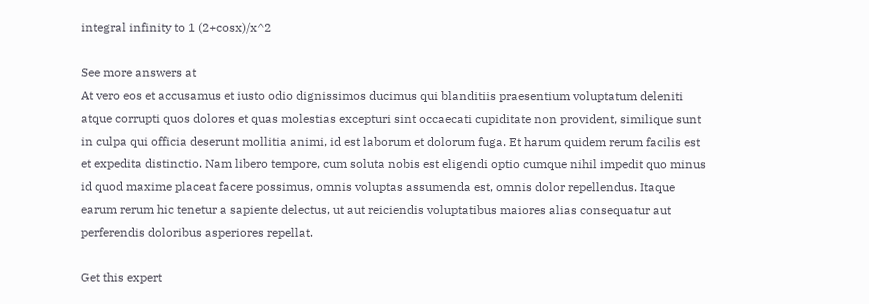integral infinity to 1 (2+cosx)/x^2

See more answers at
At vero eos et accusamus et iusto odio dignissimos ducimus qui blanditiis praesentium voluptatum deleniti atque corrupti quos dolores et quas molestias excepturi sint occaecati cupiditate non provident, similique sunt in culpa qui officia deserunt mollitia animi, id est laborum et dolorum fuga. Et harum quidem rerum facilis est et expedita distinctio. Nam libero tempore, cum soluta nobis est eligendi optio cumque nihil impedit quo minus id quod maxime placeat facere possimus, omnis voluptas assumenda est, omnis dolor repellendus. Itaque earum rerum hic tenetur a sapiente delectus, ut aut reiciendis voluptatibus maiores alias consequatur aut perferendis doloribus asperiores repellat.

Get this expert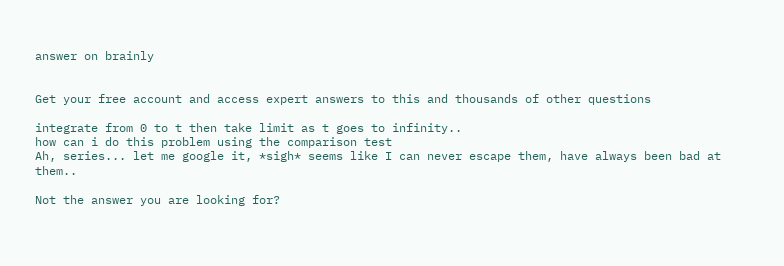answer on brainly


Get your free account and access expert answers to this and thousands of other questions

integrate from 0 to t then take limit as t goes to infinity..
how can i do this problem using the comparison test
Ah, series... let me google it, *sigh* seems like I can never escape them, have always been bad at them..

Not the answer you are looking for?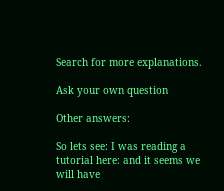Search for more explanations.

Ask your own question

Other answers:

So lets see: I was reading a tutorial here: and it seems we will have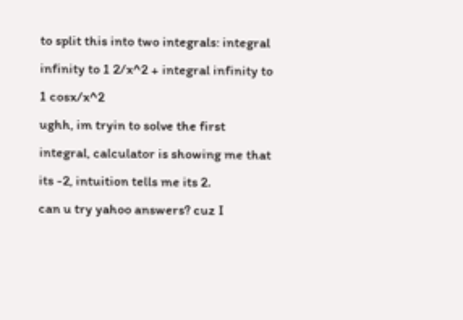to split this into two integrals: integral infinity to 1 2/x^2 + integral infinity to 1 cosx/x^2
ughh, im tryin to solve the first integral, calculator is showing me that its -2, intuition tells me its 2.
can u try yahoo answers? cuz I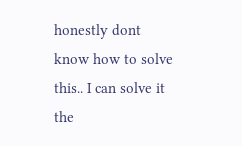honestly dont know how to solve this.. I can solve it the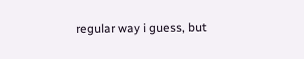regular way i guess, but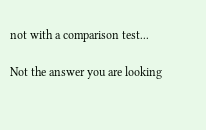not with a comparison test...

Not the answer you are looking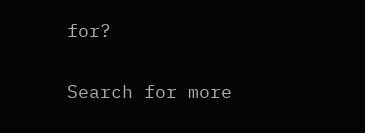for?

Search for more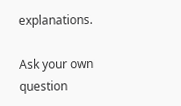explanations.

Ask your own question